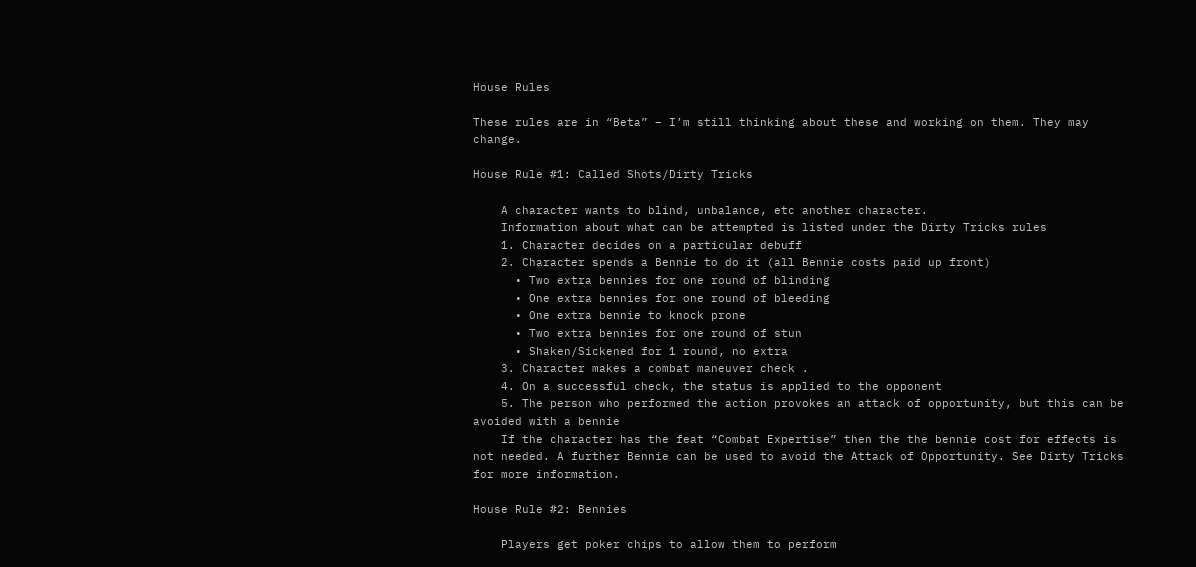House Rules

These rules are in “Beta” – I’m still thinking about these and working on them. They may change.

House Rule #1: Called Shots/Dirty Tricks

    A character wants to blind, unbalance, etc another character.
    Information about what can be attempted is listed under the Dirty Tricks rules
    1. Character decides on a particular debuff
    2. Character spends a Bennie to do it (all Bennie costs paid up front)
      • Two extra bennies for one round of blinding
      • One extra bennies for one round of bleeding
      • One extra bennie to knock prone
      • Two extra bennies for one round of stun
      • Shaken/Sickened for 1 round, no extra
    3. Character makes a combat maneuver check .
    4. On a successful check, the status is applied to the opponent
    5. The person who performed the action provokes an attack of opportunity, but this can be avoided with a bennie
    If the character has the feat “Combat Expertise” then the the bennie cost for effects is not needed. A further Bennie can be used to avoid the Attack of Opportunity. See Dirty Tricks for more information.

House Rule #2: Bennies

    Players get poker chips to allow them to perform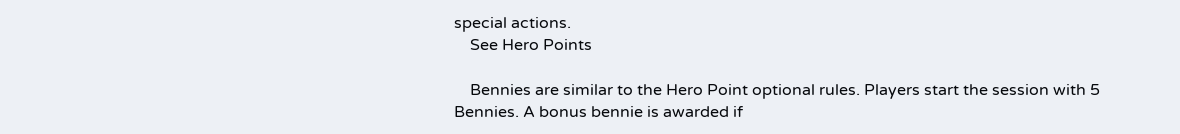special actions.
    See Hero Points

    Bennies are similar to the Hero Point optional rules. Players start the session with 5 Bennies. A bonus bennie is awarded if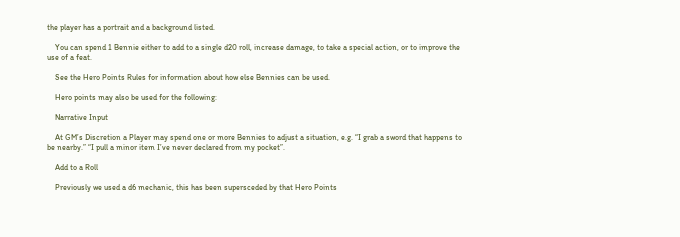the player has a portrait and a background listed.

    You can spend 1 Bennie either to add to a single d20 roll, increase damage, to take a special action, or to improve the use of a feat.

    See the Hero Points Rules for information about how else Bennies can be used.

    Hero points may also be used for the following:

    Narrative Input

    At GM’s Discretion a Player may spend one or more Bennies to adjust a situation, e.g. “I grab a sword that happens to be nearby.” “I pull a minor item I’ve never declared from my pocket”.

    Add to a Roll

    Previously we used a d6 mechanic, this has been supersceded by that Hero Points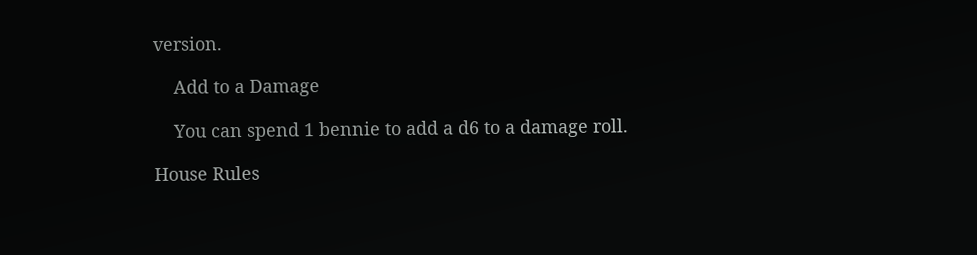version.

    Add to a Damage

    You can spend 1 bennie to add a d6 to a damage roll.

House Rules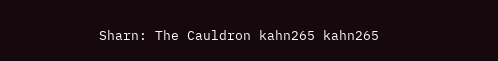Sharn: The Cauldron kahn265 kahn265